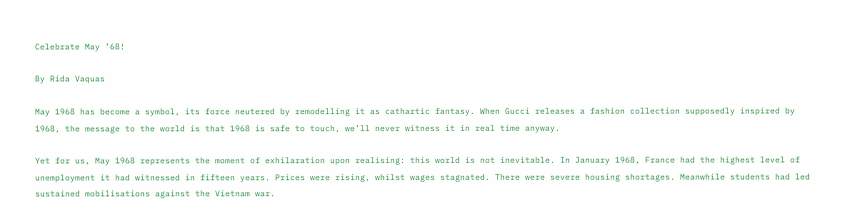Celebrate May ’68!

By Rida Vaquas

May 1968 has become a symbol, its force neutered by remodelling it as cathartic fantasy. When Gucci releases a fashion collection supposedly inspired by 1968, the message to the world is that 1968 is safe to touch, we’ll never witness it in real time anyway.

Yet for us, May 1968 represents the moment of exhilaration upon realising: this world is not inevitable. In January 1968, France had the highest level of unemployment it had witnessed in fifteen years. Prices were rising, whilst wages stagnated. There were severe housing shortages. Meanwhile students had led sustained mobilisations against the Vietnam war.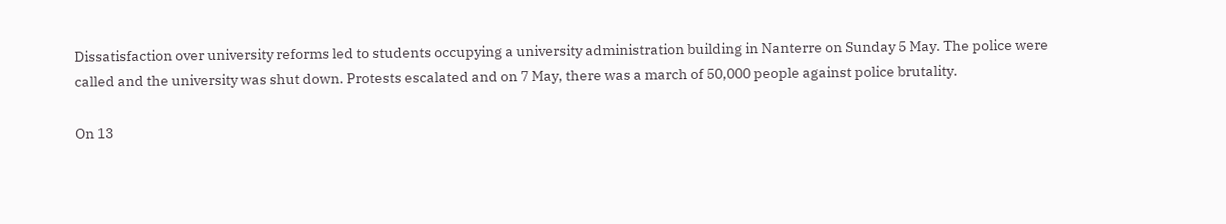Dissatisfaction over university reforms led to students occupying a university administration building in Nanterre on Sunday 5 May. The police were called and the university was shut down. Protests escalated and on 7 May, there was a march of 50,000 people against police brutality.

On 13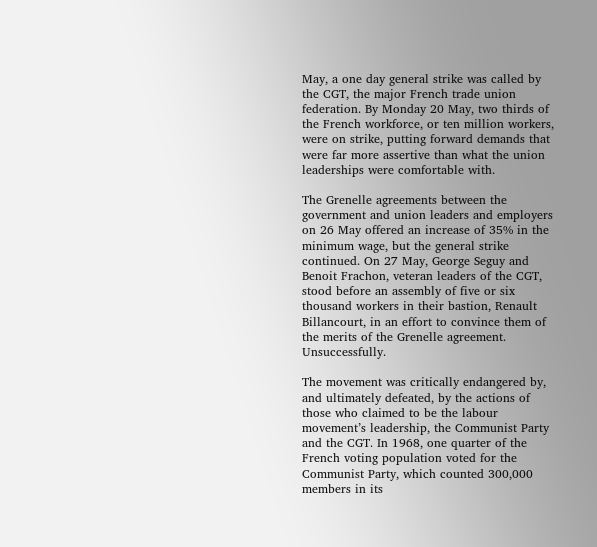May, a one day general strike was called by the CGT, the major French trade union federation. By Monday 20 May, two thirds of the French workforce, or ten million workers, were on strike, putting forward demands that were far more assertive than what the union leaderships were comfortable with.

The Grenelle agreements between the government and union leaders and employers on 26 May offered an increase of 35% in the minimum wage, but the general strike continued. On 27 May, George Seguy and Benoit Frachon, veteran leaders of the CGT, stood before an assembly of five or six thousand workers in their bastion, Renault Billancourt, in an effort to convince them of the merits of the Grenelle agreement. Unsuccessfully.

The movement was critically endangered by, and ultimately defeated, by the actions of those who claimed to be the labour movement’s leadership, the Communist Party and the CGT. In 1968, one quarter of the French voting population voted for the Communist Party, which counted 300,000 members in its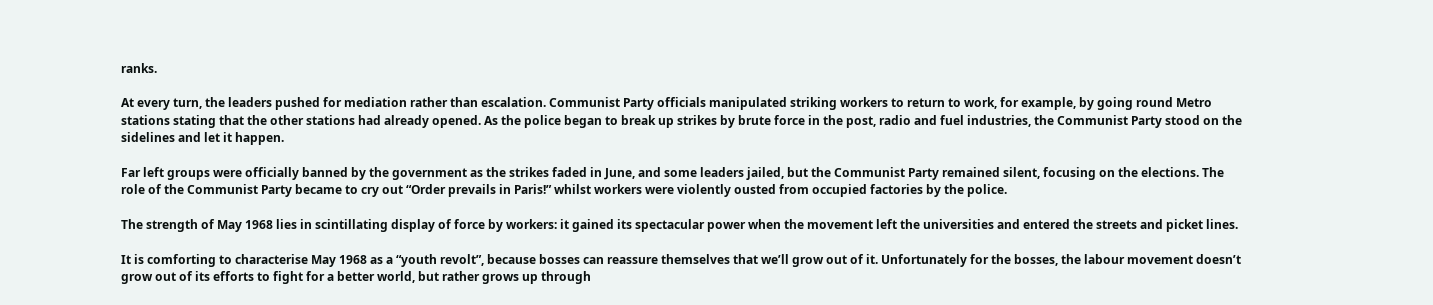ranks.

At every turn, the leaders pushed for mediation rather than escalation. Communist Party officials manipulated striking workers to return to work, for example, by going round Metro stations stating that the other stations had already opened. As the police began to break up strikes by brute force in the post, radio and fuel industries, the Communist Party stood on the sidelines and let it happen.

Far left groups were officially banned by the government as the strikes faded in June, and some leaders jailed, but the Communist Party remained silent, focusing on the elections. The role of the Communist Party became to cry out “Order prevails in Paris!” whilst workers were violently ousted from occupied factories by the police.

The strength of May 1968 lies in scintillating display of force by workers: it gained its spectacular power when the movement left the universities and entered the streets and picket lines.

It is comforting to characterise May 1968 as a “youth revolt”, because bosses can reassure themselves that we’ll grow out of it. Unfortunately for the bosses, the labour movement doesn’t grow out of its efforts to fight for a better world, but rather grows up through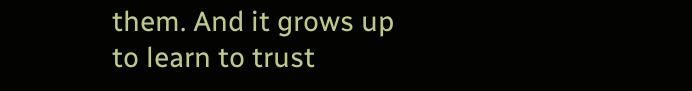them. And it grows up to learn to trust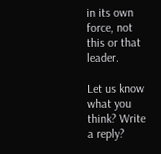in its own force, not this or that leader.

Let us know what you think? Write a reply?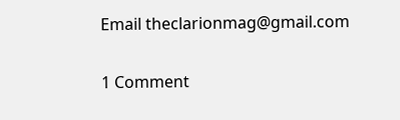Email theclarionmag@gmail.com

1 Comment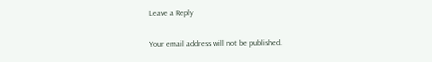Leave a Reply

Your email address will not be published.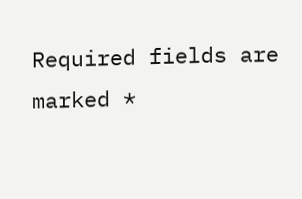Required fields are marked *